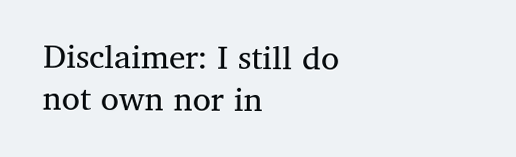Disclaimer: I still do not own nor in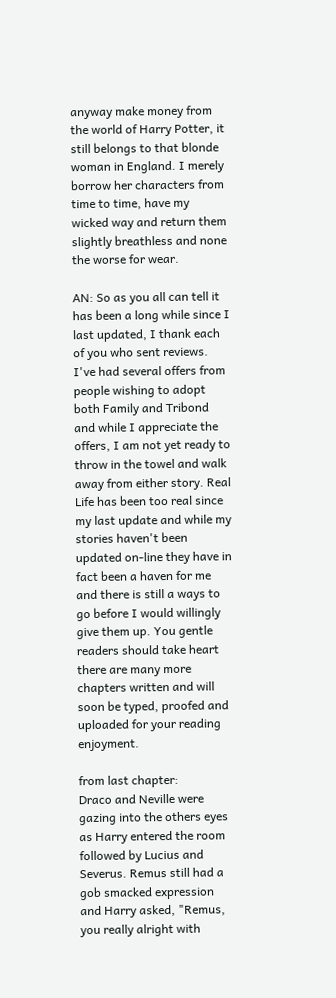anyway make money from the world of Harry Potter, it still belongs to that blonde woman in England. I merely borrow her characters from time to time, have my wicked way and return them slightly breathless and none the worse for wear.

AN: So as you all can tell it has been a long while since I last updated, I thank each of you who sent reviews. I've had several offers from people wishing to adopt both Family and Tribond and while I appreciate the offers, I am not yet ready to throw in the towel and walk away from either story. Real Life has been too real since my last update and while my stories haven't been updated on-line they have in fact been a haven for me and there is still a ways to go before I would willingly give them up. You gentle readers should take heart there are many more chapters written and will soon be typed, proofed and uploaded for your reading enjoyment.

from last chapter:
Draco and Neville were gazing into the others eyes as Harry entered the room followed by Lucius and Severus. Remus still had a gob smacked expression and Harry asked, "Remus, you really alright with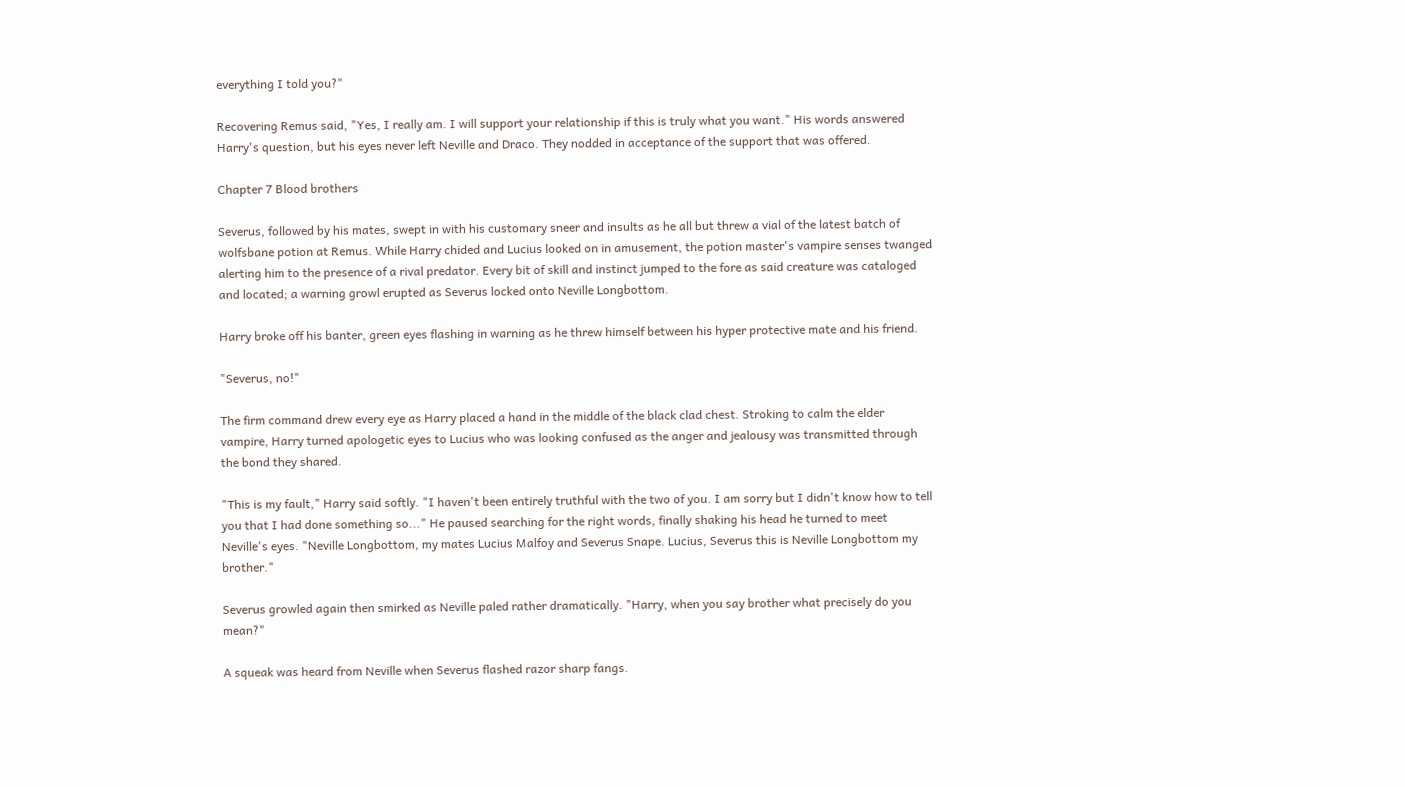everything I told you?"

Recovering Remus said, "Yes, I really am. I will support your relationship if this is truly what you want." His words answered Harry's question, but his eyes never left Neville and Draco. They nodded in acceptance of the support that was offered.

Chapter 7 Blood brothers

Severus, followed by his mates, swept in with his customary sneer and insults as he all but threw a vial of the latest batch of wolfsbane potion at Remus. While Harry chided and Lucius looked on in amusement, the potion master's vampire senses twanged alerting him to the presence of a rival predator. Every bit of skill and instinct jumped to the fore as said creature was cataloged and located; a warning growl erupted as Severus locked onto Neville Longbottom.

Harry broke off his banter, green eyes flashing in warning as he threw himself between his hyper protective mate and his friend.

"Severus, no!"

The firm command drew every eye as Harry placed a hand in the middle of the black clad chest. Stroking to calm the elder vampire, Harry turned apologetic eyes to Lucius who was looking confused as the anger and jealousy was transmitted through the bond they shared.

"This is my fault," Harry said softly. "I haven't been entirely truthful with the two of you. I am sorry but I didn't know how to tell you that I had done something so..." He paused searching for the right words, finally shaking his head he turned to meet Neville's eyes. "Neville Longbottom, my mates Lucius Malfoy and Severus Snape. Lucius, Severus this is Neville Longbottom my brother."

Severus growled again then smirked as Neville paled rather dramatically. "Harry, when you say brother what precisely do you mean?"

A squeak was heard from Neville when Severus flashed razor sharp fangs.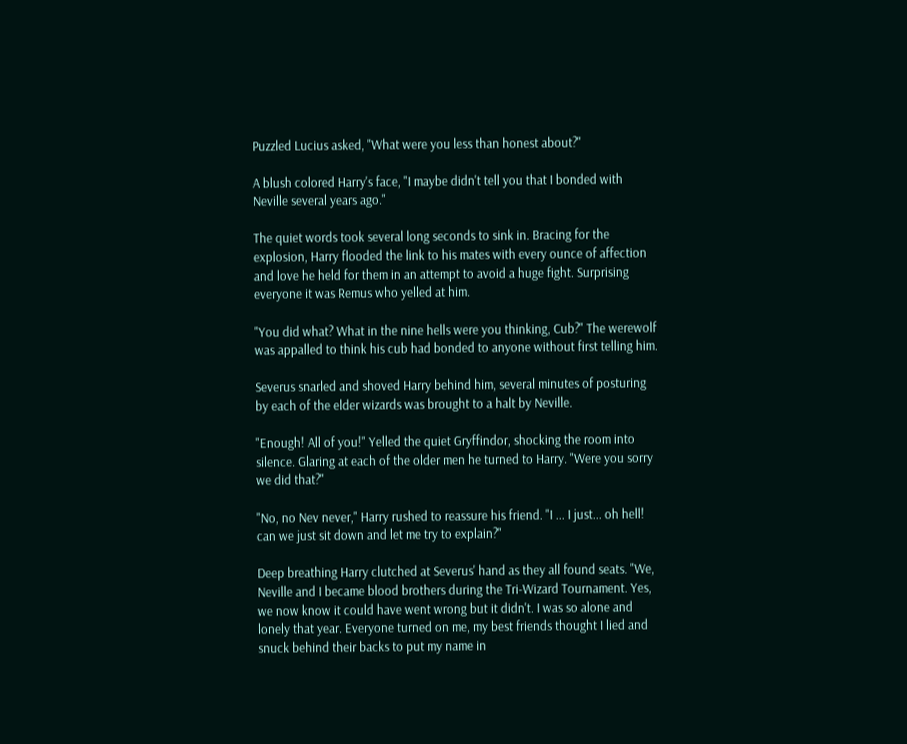Puzzled Lucius asked, "What were you less than honest about?"

A blush colored Harry's face, "I maybe didn't tell you that I bonded with Neville several years ago."

The quiet words took several long seconds to sink in. Bracing for the explosion, Harry flooded the link to his mates with every ounce of affection and love he held for them in an attempt to avoid a huge fight. Surprising everyone it was Remus who yelled at him.

"You did what? What in the nine hells were you thinking, Cub?" The werewolf was appalled to think his cub had bonded to anyone without first telling him.

Severus snarled and shoved Harry behind him, several minutes of posturing by each of the elder wizards was brought to a halt by Neville.

"Enough! All of you!" Yelled the quiet Gryffindor, shocking the room into silence. Glaring at each of the older men he turned to Harry. "Were you sorry we did that?"

"No, no Nev never," Harry rushed to reassure his friend. "I ... I just... oh hell! can we just sit down and let me try to explain?"

Deep breathing Harry clutched at Severus' hand as they all found seats. "We, Neville and I became blood brothers during the Tri-Wizard Tournament. Yes, we now know it could have went wrong but it didn't. I was so alone and lonely that year. Everyone turned on me, my best friends thought I lied and snuck behind their backs to put my name in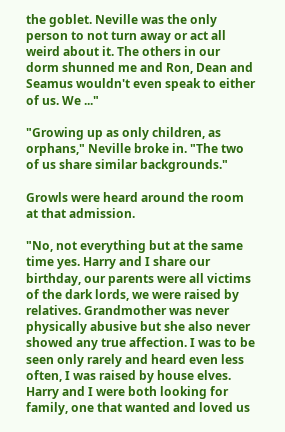the goblet. Neville was the only person to not turn away or act all weird about it. The others in our dorm shunned me and Ron, Dean and Seamus wouldn't even speak to either of us. We ..."

"Growing up as only children, as orphans," Neville broke in. "The two of us share similar backgrounds."

Growls were heard around the room at that admission.

"No, not everything but at the same time yes. Harry and I share our birthday, our parents were all victims of the dark lords, we were raised by relatives. Grandmother was never physically abusive but she also never showed any true affection. I was to be seen only rarely and heard even less often, I was raised by house elves. Harry and I were both looking for family, one that wanted and loved us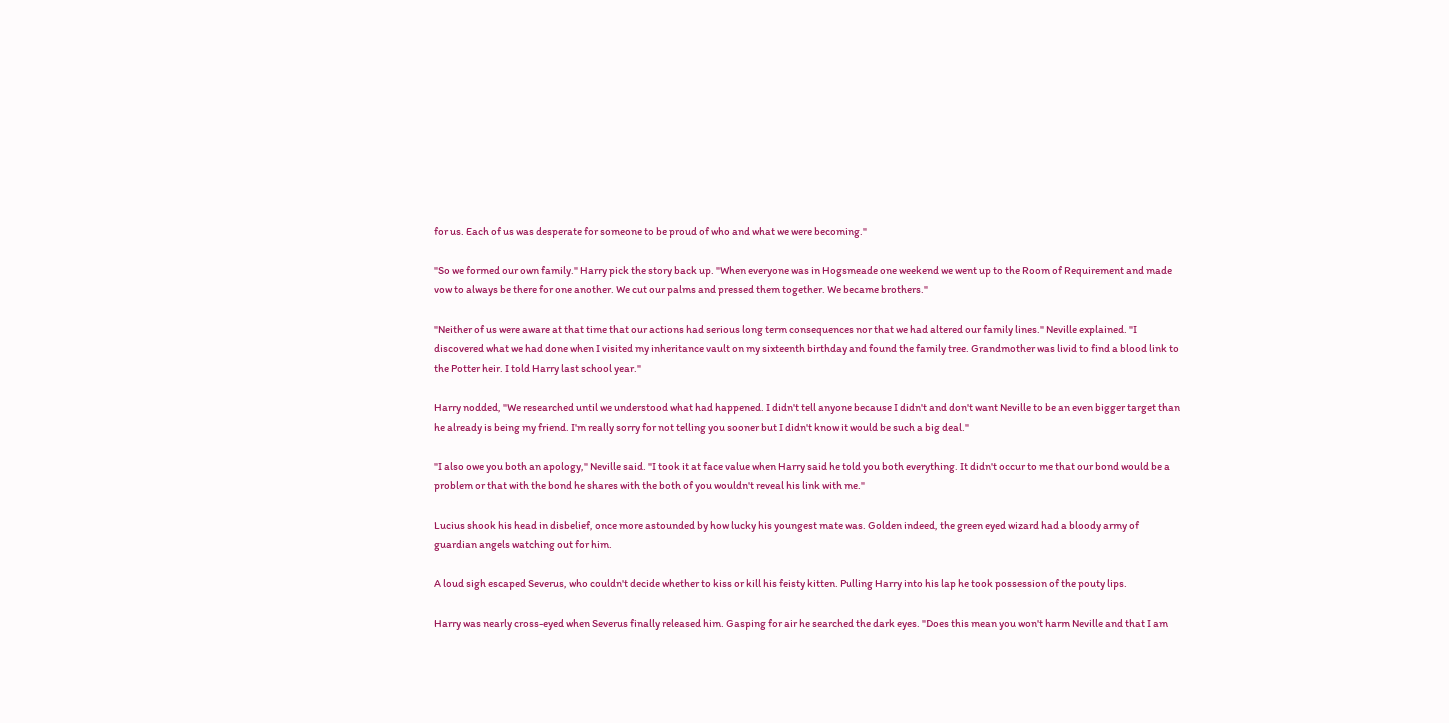for us. Each of us was desperate for someone to be proud of who and what we were becoming."

"So we formed our own family." Harry pick the story back up. "When everyone was in Hogsmeade one weekend we went up to the Room of Requirement and made vow to always be there for one another. We cut our palms and pressed them together. We became brothers."

"Neither of us were aware at that time that our actions had serious long term consequences nor that we had altered our family lines." Neville explained. "I discovered what we had done when I visited my inheritance vault on my sixteenth birthday and found the family tree. Grandmother was livid to find a blood link to the Potter heir. I told Harry last school year."

Harry nodded, "We researched until we understood what had happened. I didn't tell anyone because I didn't and don't want Neville to be an even bigger target than he already is being my friend. I'm really sorry for not telling you sooner but I didn't know it would be such a big deal."

"I also owe you both an apology," Neville said. "I took it at face value when Harry said he told you both everything. It didn't occur to me that our bond would be a problem or that with the bond he shares with the both of you wouldn't reveal his link with me."

Lucius shook his head in disbelief, once more astounded by how lucky his youngest mate was. Golden indeed, the green eyed wizard had a bloody army of guardian angels watching out for him.

A loud sigh escaped Severus, who couldn't decide whether to kiss or kill his feisty kitten. Pulling Harry into his lap he took possession of the pouty lips.

Harry was nearly cross-eyed when Severus finally released him. Gasping for air he searched the dark eyes. "Does this mean you won't harm Neville and that I am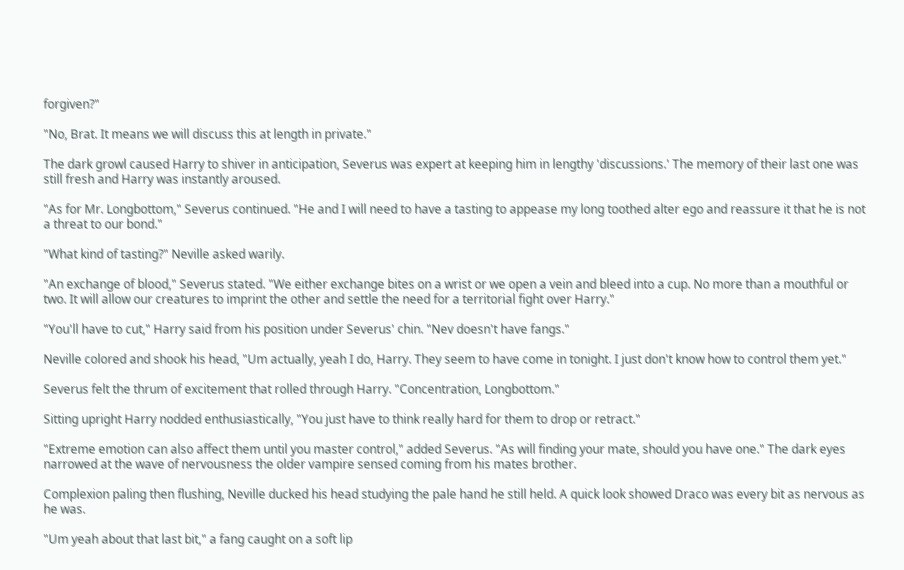forgiven?"

"No, Brat. It means we will discuss this at length in private."

The dark growl caused Harry to shiver in anticipation, Severus was expert at keeping him in lengthy 'discussions.' The memory of their last one was still fresh and Harry was instantly aroused.

"As for Mr. Longbottom," Severus continued. "He and I will need to have a tasting to appease my long toothed alter ego and reassure it that he is not a threat to our bond."

"What kind of tasting?" Neville asked warily.

"An exchange of blood," Severus stated. "We either exchange bites on a wrist or we open a vein and bleed into a cup. No more than a mouthful or two. It will allow our creatures to imprint the other and settle the need for a territorial fight over Harry."

"You'll have to cut," Harry said from his position under Severus' chin. "Nev doesn't have fangs."

Neville colored and shook his head, "Um actually, yeah I do, Harry. They seem to have come in tonight. I just don't know how to control them yet."

Severus felt the thrum of excitement that rolled through Harry. "Concentration, Longbottom."

Sitting upright Harry nodded enthusiastically, "You just have to think really hard for them to drop or retract."

"Extreme emotion can also affect them until you master control," added Severus. "As will finding your mate, should you have one." The dark eyes narrowed at the wave of nervousness the older vampire sensed coming from his mates brother.

Complexion paling then flushing, Neville ducked his head studying the pale hand he still held. A quick look showed Draco was every bit as nervous as he was.

"Um yeah about that last bit," a fang caught on a soft lip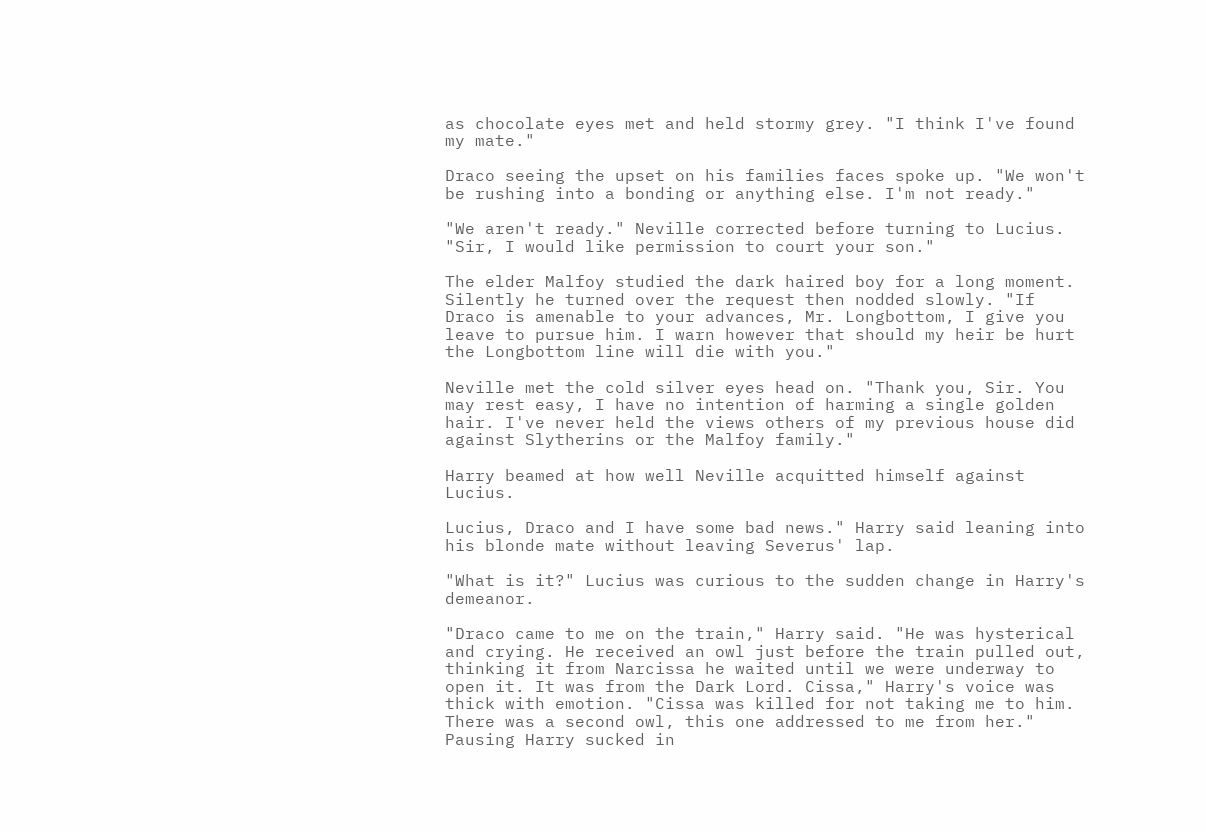as chocolate eyes met and held stormy grey. "I think I've found my mate."

Draco seeing the upset on his families faces spoke up. "We won't be rushing into a bonding or anything else. I'm not ready."

"We aren't ready." Neville corrected before turning to Lucius. "Sir, I would like permission to court your son."

The elder Malfoy studied the dark haired boy for a long moment. Silently he turned over the request then nodded slowly. "If Draco is amenable to your advances, Mr. Longbottom, I give you leave to pursue him. I warn however that should my heir be hurt the Longbottom line will die with you."

Neville met the cold silver eyes head on. "Thank you, Sir. You may rest easy, I have no intention of harming a single golden hair. I've never held the views others of my previous house did against Slytherins or the Malfoy family."

Harry beamed at how well Neville acquitted himself against Lucius.

Lucius, Draco and I have some bad news." Harry said leaning into his blonde mate without leaving Severus' lap.

"What is it?" Lucius was curious to the sudden change in Harry's demeanor.

"Draco came to me on the train," Harry said. "He was hysterical and crying. He received an owl just before the train pulled out, thinking it from Narcissa he waited until we were underway to open it. It was from the Dark Lord. Cissa," Harry's voice was thick with emotion. "Cissa was killed for not taking me to him. There was a second owl, this one addressed to me from her." Pausing Harry sucked in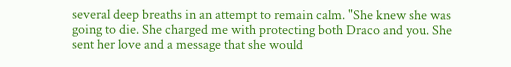several deep breaths in an attempt to remain calm. "She knew she was going to die. She charged me with protecting both Draco and you. She sent her love and a message that she would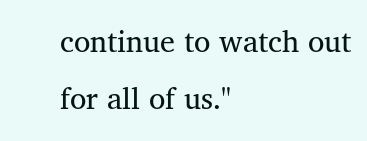continue to watch out for all of us."